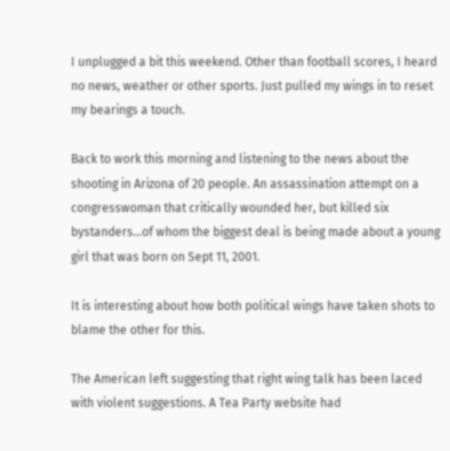I unplugged a bit this weekend. Other than football scores, I heard no news, weather or other sports. Just pulled my wings in to reset my bearings a touch.

Back to work this morning and listening to the news about the shooting in Arizona of 20 people. An assassination attempt on a congresswoman that critically wounded her, but killed six bystanders…of whom the biggest deal is being made about a young girl that was born on Sept 11, 2001.

It is interesting about how both political wings have taken shots to blame the other for this.

The American left suggesting that right wing talk has been laced with violent suggestions. A Tea Party website had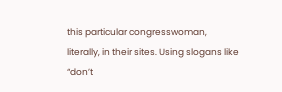this particular congresswoman, literally, in their sites. Using slogans like “don’t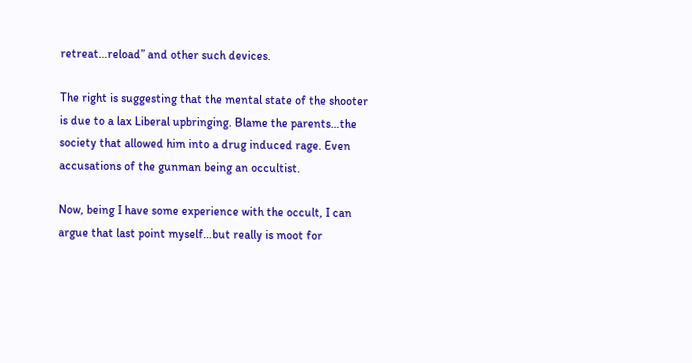retreat…reload” and other such devices.

The right is suggesting that the mental state of the shooter is due to a lax Liberal upbringing. Blame the parents…the society that allowed him into a drug induced rage. Even accusations of the gunman being an occultist.

Now, being I have some experience with the occult, I can argue that last point myself…but really is moot for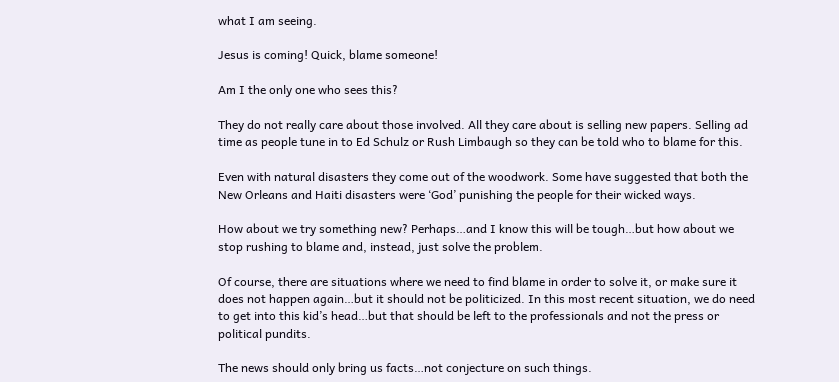what I am seeing.

Jesus is coming! Quick, blame someone!

Am I the only one who sees this?

They do not really care about those involved. All they care about is selling new papers. Selling ad time as people tune in to Ed Schulz or Rush Limbaugh so they can be told who to blame for this.

Even with natural disasters they come out of the woodwork. Some have suggested that both the New Orleans and Haiti disasters were ‘God’ punishing the people for their wicked ways.

How about we try something new? Perhaps…and I know this will be tough…but how about we stop rushing to blame and, instead, just solve the problem.

Of course, there are situations where we need to find blame in order to solve it, or make sure it does not happen again…but it should not be politicized. In this most recent situation, we do need to get into this kid’s head…but that should be left to the professionals and not the press or political pundits.

The news should only bring us facts…not conjecture on such things.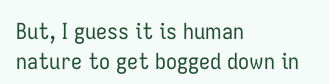But, I guess it is human nature to get bogged down in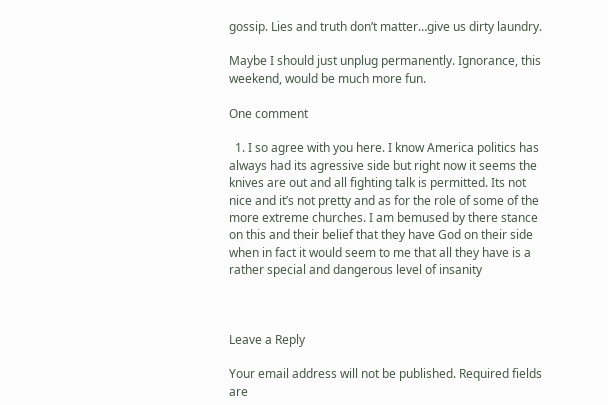gossip. Lies and truth don’t matter…give us dirty laundry.

Maybe I should just unplug permanently. Ignorance, this weekend, would be much more fun.

One comment

  1. I so agree with you here. I know America politics has always had its agressive side but right now it seems the knives are out and all fighting talk is permitted. Its not nice and it’s not pretty and as for the role of some of the more extreme churches. I am bemused by there stance on this and their belief that they have God on their side when in fact it would seem to me that all they have is a rather special and dangerous level of insanity



Leave a Reply

Your email address will not be published. Required fields are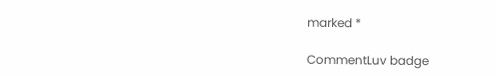marked *

CommentLuv badge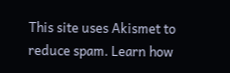This site uses Akismet to reduce spam. Learn how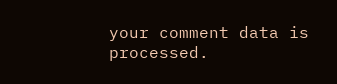your comment data is processed.